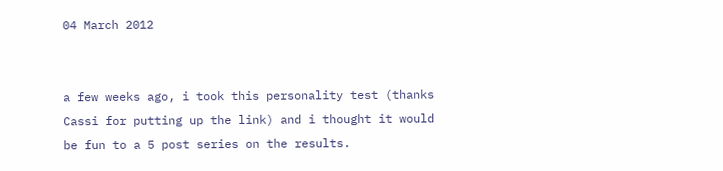04 March 2012


a few weeks ago, i took this personality test (thanks Cassi for putting up the link) and i thought it would be fun to a 5 post series on the results.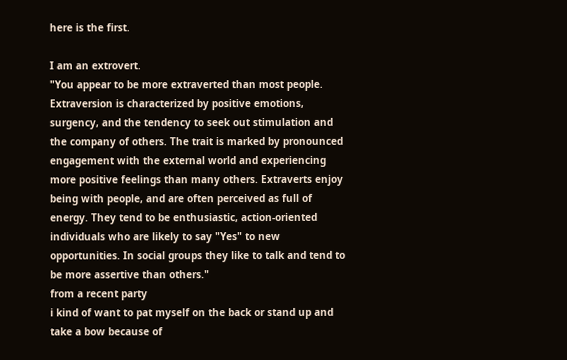here is the first.

I am an extrovert.
"You appear to be more extraverted than most people. Extraversion is characterized by positive emotions, surgency, and the tendency to seek out stimulation and the company of others. The trait is marked by pronounced engagement with the external world and experiencing more positive feelings than many others. Extraverts enjoy being with people, and are often perceived as full of energy. They tend to be enthusiastic, action-oriented individuals who are likely to say "Yes" to new opportunities. In social groups they like to talk and tend to be more assertive than others."
from a recent party
i kind of want to pat myself on the back or stand up and take a bow because of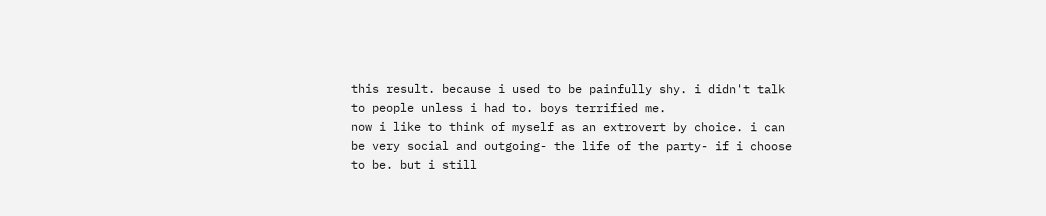this result. because i used to be painfully shy. i didn't talk to people unless i had to. boys terrified me.
now i like to think of myself as an extrovert by choice. i can be very social and outgoing- the life of the party- if i choose to be. but i still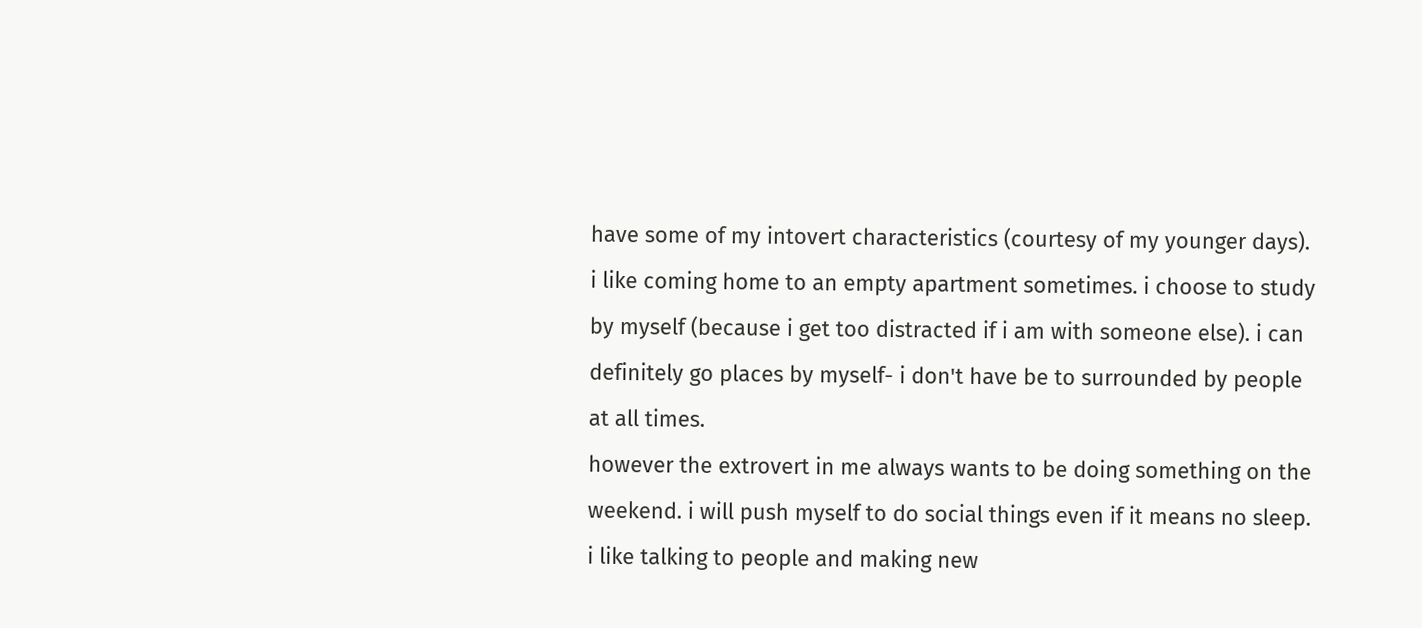have some of my intovert characteristics (courtesy of my younger days). i like coming home to an empty apartment sometimes. i choose to study by myself (because i get too distracted if i am with someone else). i can definitely go places by myself- i don't have be to surrounded by people at all times.
however the extrovert in me always wants to be doing something on the weekend. i will push myself to do social things even if it means no sleep. i like talking to people and making new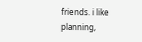friends. i like planning,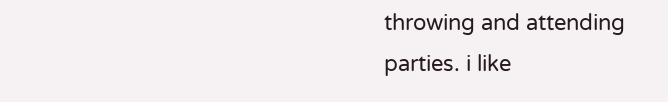throwing and attending parties. i like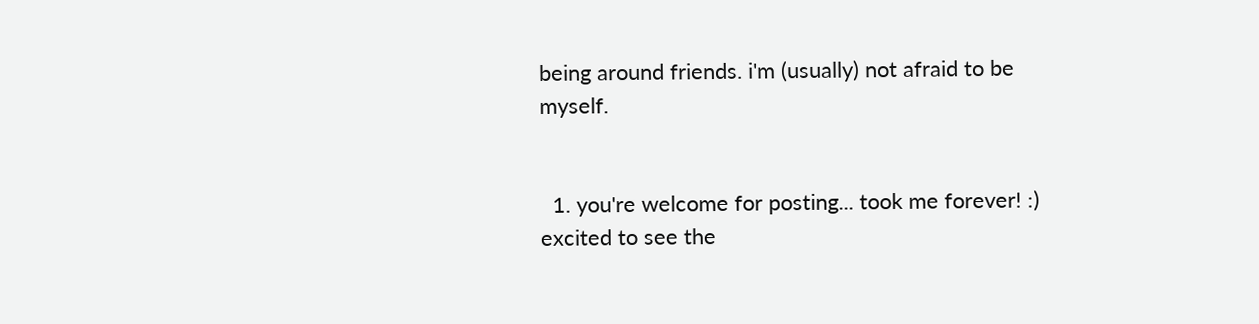being around friends. i'm (usually) not afraid to be myself.


  1. you're welcome for posting... took me forever! :) excited to see the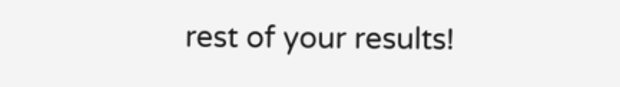rest of your results!